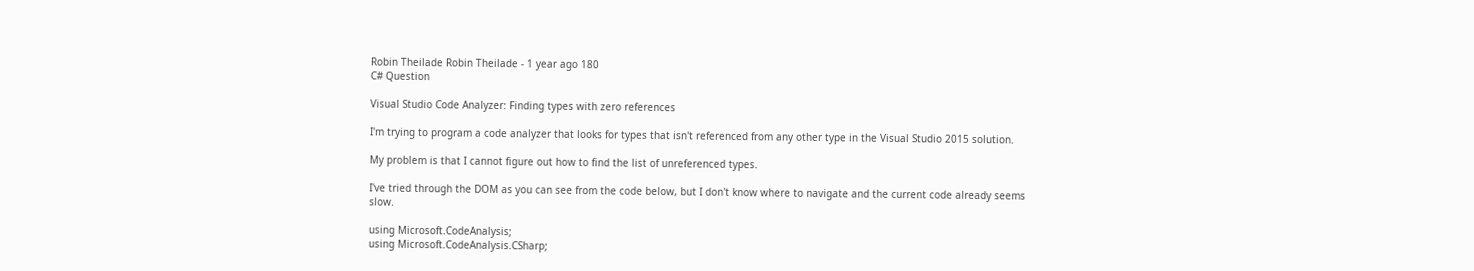Robin Theilade Robin Theilade - 1 year ago 180
C# Question

Visual Studio Code Analyzer: Finding types with zero references

I'm trying to program a code analyzer that looks for types that isn't referenced from any other type in the Visual Studio 2015 solution.

My problem is that I cannot figure out how to find the list of unreferenced types.

I've tried through the DOM as you can see from the code below, but I don't know where to navigate and the current code already seems slow.

using Microsoft.CodeAnalysis;
using Microsoft.CodeAnalysis.CSharp;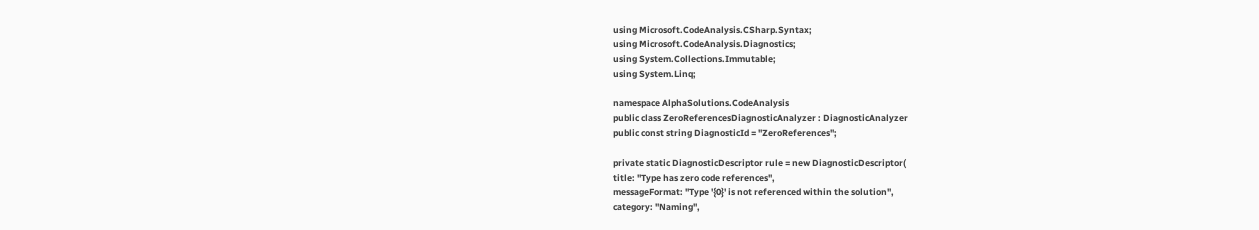using Microsoft.CodeAnalysis.CSharp.Syntax;
using Microsoft.CodeAnalysis.Diagnostics;
using System.Collections.Immutable;
using System.Linq;

namespace AlphaSolutions.CodeAnalysis
public class ZeroReferencesDiagnosticAnalyzer : DiagnosticAnalyzer
public const string DiagnosticId = "ZeroReferences";

private static DiagnosticDescriptor rule = new DiagnosticDescriptor(
title: "Type has zero code references",
messageFormat: "Type '{0}' is not referenced within the solution",
category: "Naming",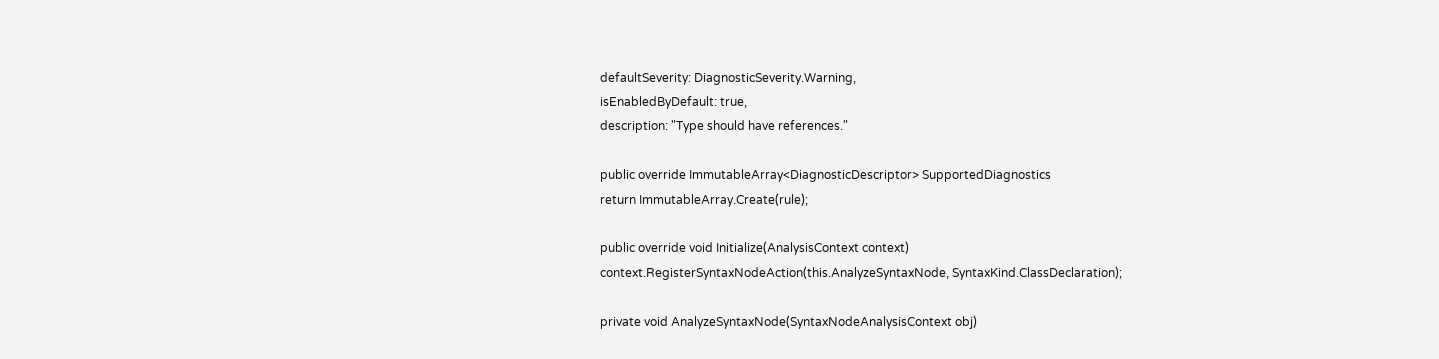defaultSeverity: DiagnosticSeverity.Warning,
isEnabledByDefault: true,
description: "Type should have references."

public override ImmutableArray<DiagnosticDescriptor> SupportedDiagnostics
return ImmutableArray.Create(rule);

public override void Initialize(AnalysisContext context)
context.RegisterSyntaxNodeAction(this.AnalyzeSyntaxNode, SyntaxKind.ClassDeclaration);

private void AnalyzeSyntaxNode(SyntaxNodeAnalysisContext obj)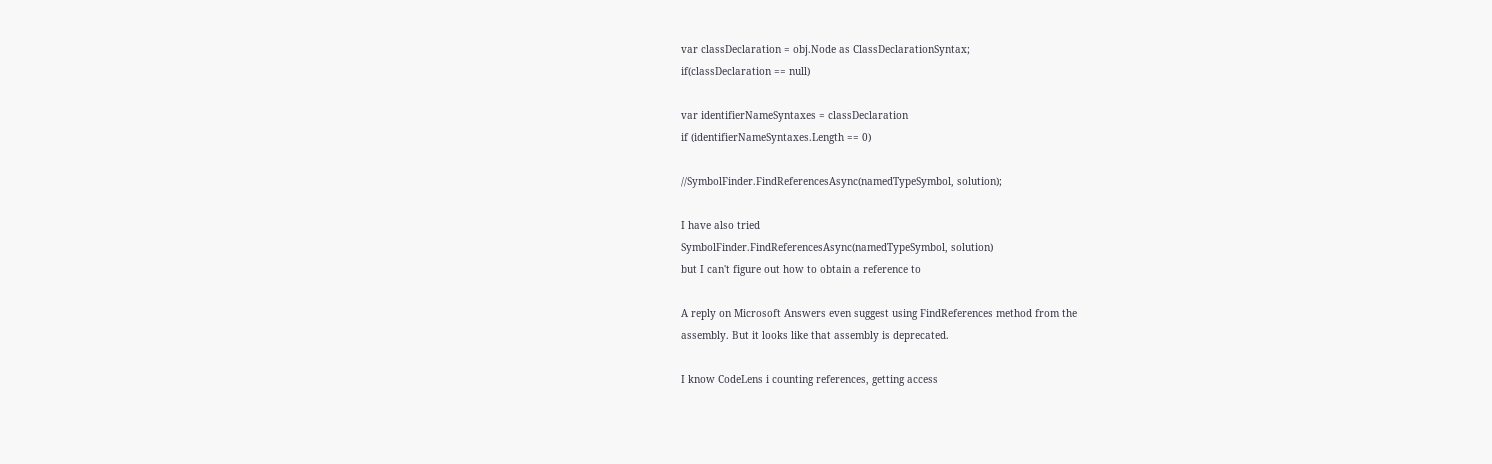var classDeclaration = obj.Node as ClassDeclarationSyntax;
if(classDeclaration == null)

var identifierNameSyntaxes = classDeclaration
if (identifierNameSyntaxes.Length == 0)

//SymbolFinder.FindReferencesAsync(namedTypeSymbol, solution);

I have also tried
SymbolFinder.FindReferencesAsync(namedTypeSymbol, solution)
but I can't figure out how to obtain a reference to

A reply on Microsoft Answers even suggest using FindReferences method from the
assembly. But it looks like that assembly is deprecated.

I know CodeLens i counting references, getting access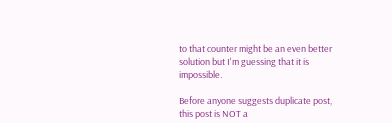to that counter might be an even better solution but I'm guessing that it is impossible.

Before anyone suggests duplicate post, this post is NOT a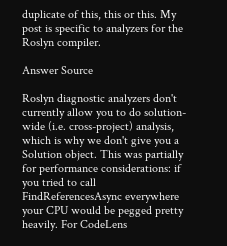duplicate of this, this or this. My post is specific to analyzers for the Roslyn compiler.

Answer Source

Roslyn diagnostic analyzers don't currently allow you to do solution-wide (i.e. cross-project) analysis, which is why we don't give you a Solution object. This was partially for performance considerations: if you tried to call FindReferencesAsync everywhere your CPU would be pegged pretty heavily. For CodeLens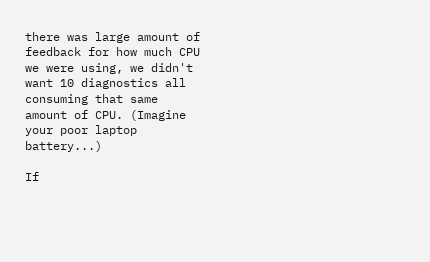there was large amount of feedback for how much CPU we were using, we didn't want 10 diagnostics all consuming that same amount of CPU. (Imagine your poor laptop battery...)

If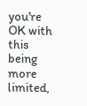you're OK with this being more limited,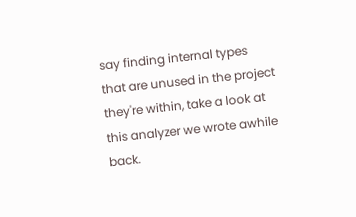say finding internal types that are unused in the project they're within, take a look at this analyzer we wrote awhile back.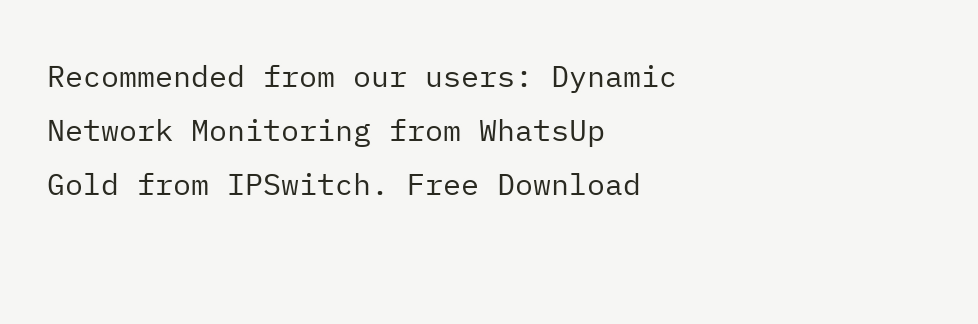Recommended from our users: Dynamic Network Monitoring from WhatsUp Gold from IPSwitch. Free Download